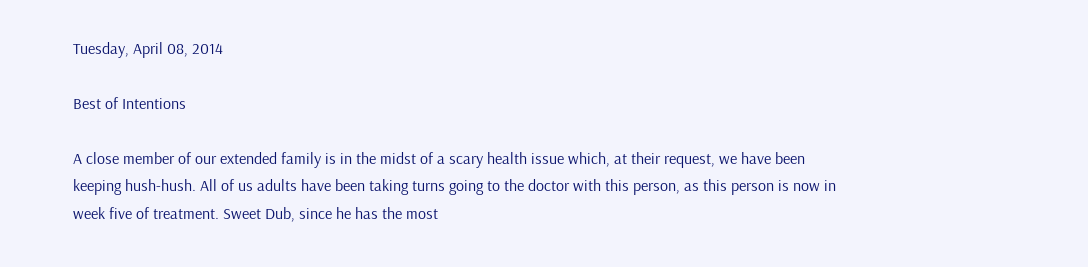Tuesday, April 08, 2014

Best of Intentions

A close member of our extended family is in the midst of a scary health issue which, at their request, we have been keeping hush-hush. All of us adults have been taking turns going to the doctor with this person, as this person is now in week five of treatment. Sweet Dub, since he has the most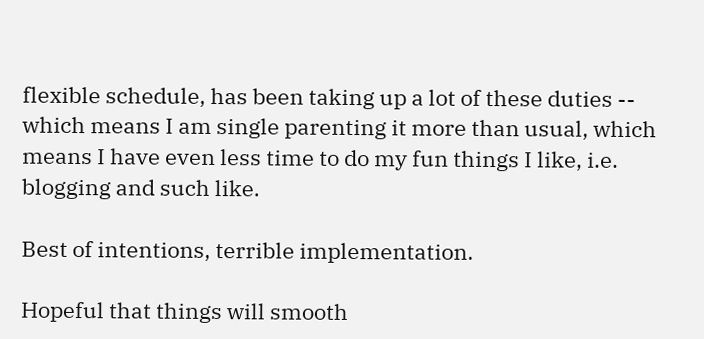flexible schedule, has been taking up a lot of these duties -- which means I am single parenting it more than usual, which means I have even less time to do my fun things I like, i.e. blogging and such like.

Best of intentions, terrible implementation.

Hopeful that things will smooth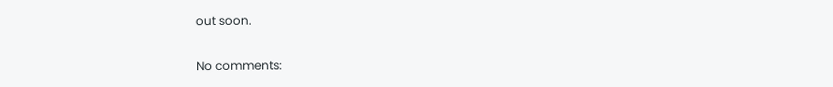out soon.

No comments: